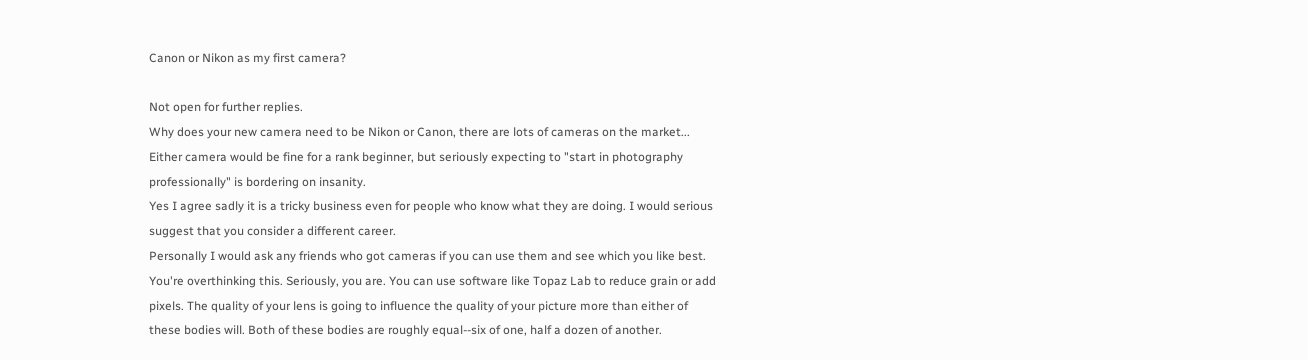Canon or Nikon as my first camera?

Not open for further replies.
Why does your new camera need to be Nikon or Canon, there are lots of cameras on the market...
Either camera would be fine for a rank beginner, but seriously expecting to "start in photography professionally" is bordering on insanity.
Yes I agree sadly it is a tricky business even for people who know what they are doing. I would serious suggest that you consider a different career.
Personally I would ask any friends who got cameras if you can use them and see which you like best.
You're overthinking this. Seriously, you are. You can use software like Topaz Lab to reduce grain or add pixels. The quality of your lens is going to influence the quality of your picture more than either of these bodies will. Both of these bodies are roughly equal--six of one, half a dozen of another.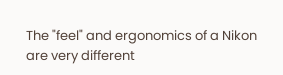The "feel" and ergonomics of a Nikon are very different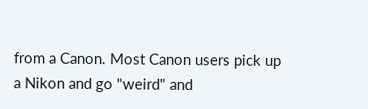from a Canon. Most Canon users pick up a Nikon and go "weird" and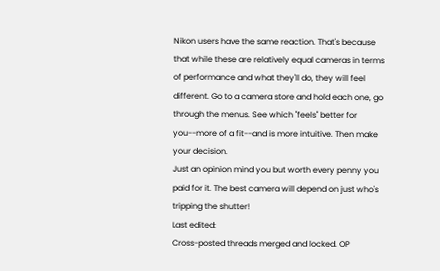Nikon users have the same reaction. That's because that while these are relatively equal cameras in terms of performance and what they'll do, they will feel different. Go to a camera store and hold each one, go through the menus. See which "feels" better for you--more of a fit--and is more intuitive. Then make your decision.
Just an opinion mind you but worth every penny you paid for it. The best camera will depend on just who's tripping the shutter!
Last edited:
Cross-posted threads merged and locked. OP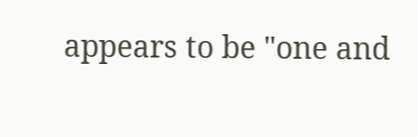appears to be "one and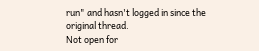run" and hasn't logged in since the original thread.
Not open for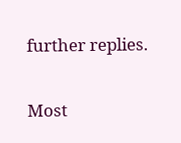further replies.

Most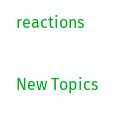reactions

New Topics